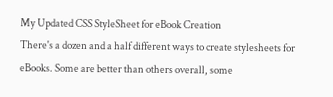My Updated CSS StyleSheet for eBook Creation
There's a dozen and a half different ways to create stylesheets for eBooks. Some are better than others overall, some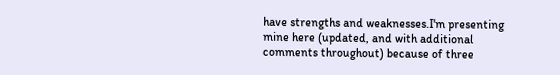have strengths and weaknesses.I'm presenting mine here (updated, and with additional comments throughout) because of three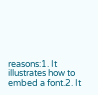reasons:1. It illustrates how to embed a font.2. It